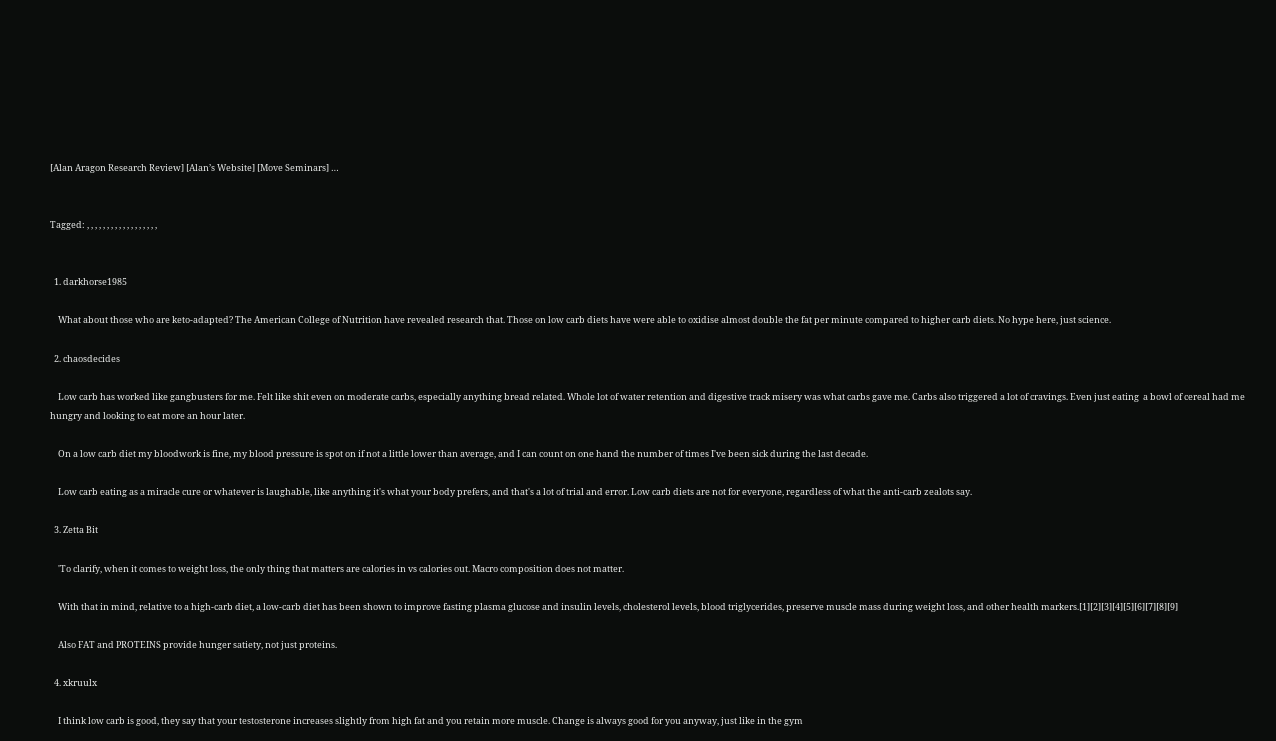[Alan Aragon Research Review] [Alan’s Website] [Move Seminars] …


Tagged: , , , , , , , , , , , , , , , , , ,


  1. darkhorse1985

    What about those who are keto-adapted? The American College of Nutrition have revealed research that. Those on low carb diets have were able to oxidise almost double the fat per minute compared to higher carb diets. No hype here, just science.

  2. chaosdecides

    Low carb has worked like gangbusters for me. Felt like shit even on moderate carbs, especially anything bread related. Whole lot of water retention and digestive track misery was what carbs gave me. Carbs also triggered a lot of cravings. Even just eating  a bowl of cereal had me hungry and looking to eat more an hour later.

    On a low carb diet my bloodwork is fine, my blood pressure is spot on if not a little lower than average, and I can count on one hand the number of times I've been sick during the last decade.

    Low carb eating as a miracle cure or whatever is laughable, like anything it's what your body prefers, and that's a lot of trial and error. Low carb diets are not for everyone, regardless of what the anti-carb zealots say.

  3. Zetta Bit

    'To clarify, when it comes to weight loss, the only thing that matters are calories in vs calories out. Macro composition does not matter.

    With that in mind, relative to a high-carb diet, a low-carb diet has been shown to improve fasting plasma glucose and insulin levels, cholesterol levels, blood triglycerides, preserve muscle mass during weight loss, and other health markers.[1][2][3][4][5][6][7][8][9]

    Also FAT and PROTEINS provide hunger satiety, not just proteins.

  4. xkruulx

    I think low carb is good, they say that your testosterone increases slightly from high fat and you retain more muscle. Change is always good for you anyway, just like in the gym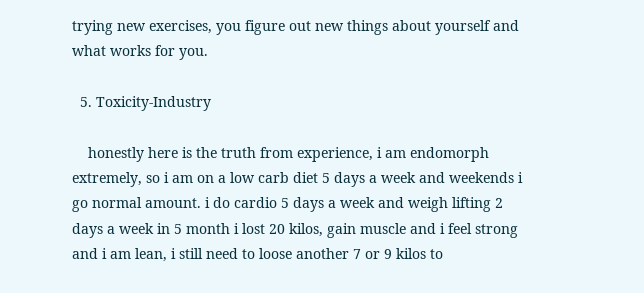trying new exercises, you figure out new things about yourself and what works for you.

  5. Toxicity-Industry

    honestly here is the truth from experience, i am endomorph extremely, so i am on a low carb diet 5 days a week and weekends i go normal amount. i do cardio 5 days a week and weigh lifting 2 days a week in 5 month i lost 20 kilos, gain muscle and i feel strong and i am lean, i still need to loose another 7 or 9 kilos to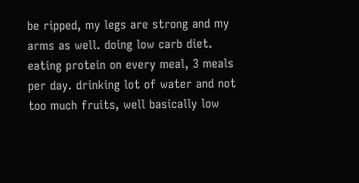be ripped, my legs are strong and my arms as well. doing low carb diet. eating protein on every meal, 3 meals per day. drinking lot of water and not too much fruits, well basically low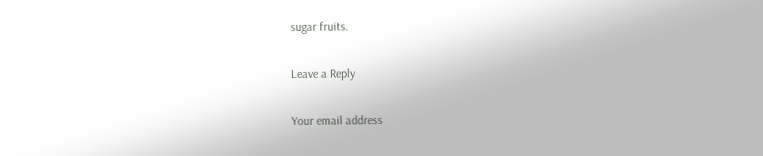sugar fruits.

Leave a Reply

Your email address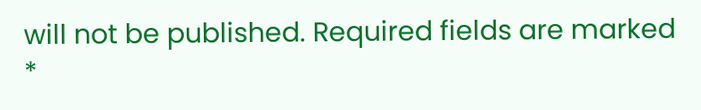will not be published. Required fields are marked *